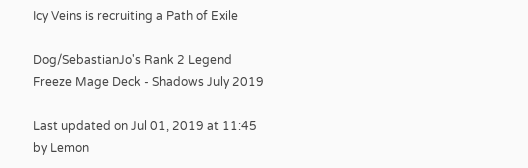Icy Veins is recruiting a Path of Exile

Dog/SebastianJo's Rank 2 Legend Freeze Mage Deck - Shadows July 2019

Last updated on Jul 01, 2019 at 11:45 by Lemon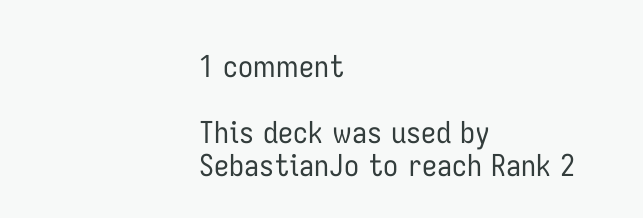1 comment

This deck was used by SebastianJo to reach Rank 2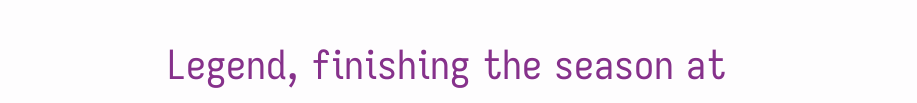Legend, finishing the season at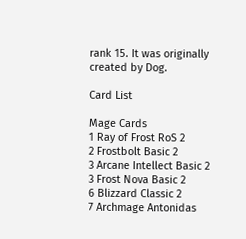rank 15. It was originally created by Dog.

Card List

Mage Cards
1 Ray of Frost RoS 2
2 Frostbolt Basic 2
3 Arcane Intellect Basic 2
3 Frost Nova Basic 2
6 Blizzard Classic 2
7 Archmage Antonidas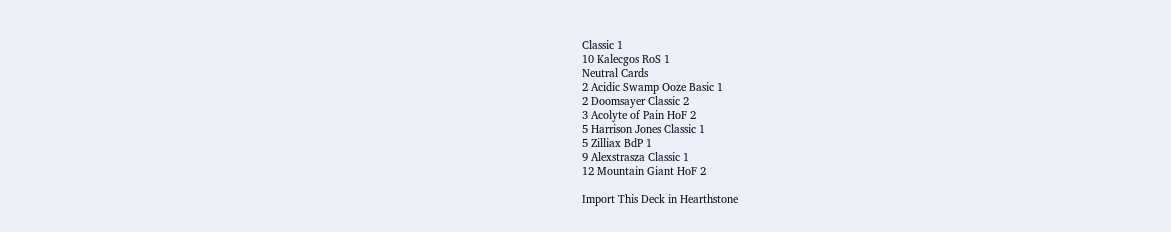Classic 1
10 Kalecgos RoS 1
Neutral Cards
2 Acidic Swamp Ooze Basic 1
2 Doomsayer Classic 2
3 Acolyte of Pain HoF 2
5 Harrison Jones Classic 1
5 Zilliax BdP 1
9 Alexstrasza Classic 1
12 Mountain Giant HoF 2

Import This Deck in Hearthstone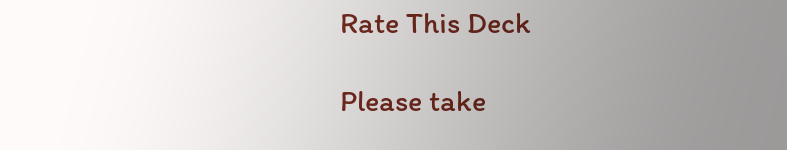Rate This Deck

Please take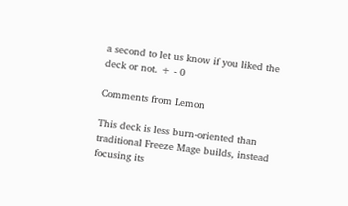a second to let us know if you liked the deck or not. + - 0

Comments from Lemon

This deck is less burn-oriented than traditional Freeze Mage builds, instead focusing its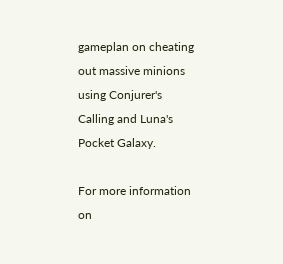gameplan on cheating out massive minions using Conjurer's Calling and Luna's Pocket Galaxy.

For more information on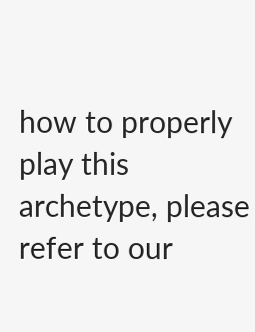how to properly play this archetype, please refer to our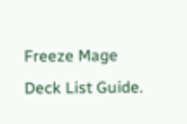Freeze Mage Deck List Guide.